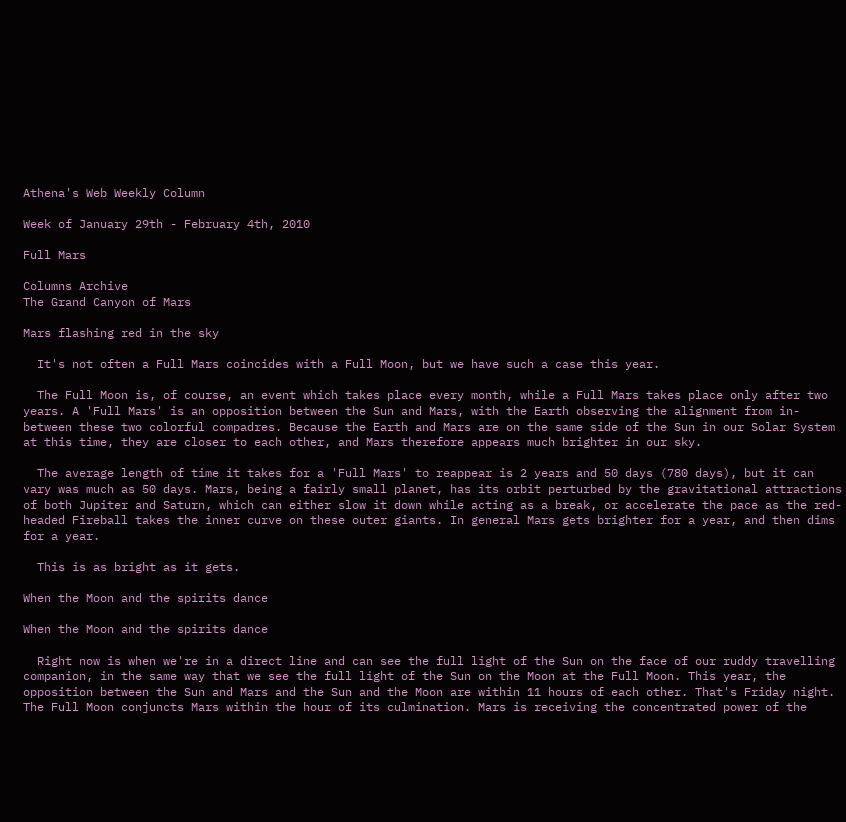Athena's Web Weekly Column

Week of January 29th - February 4th, 2010

Full Mars

Columns Archive
The Grand Canyon of Mars

Mars flashing red in the sky

  It's not often a Full Mars coincides with a Full Moon, but we have such a case this year.

  The Full Moon is, of course, an event which takes place every month, while a Full Mars takes place only after two years. A 'Full Mars' is an opposition between the Sun and Mars, with the Earth observing the alignment from in-between these two colorful compadres. Because the Earth and Mars are on the same side of the Sun in our Solar System at this time, they are closer to each other, and Mars therefore appears much brighter in our sky.

  The average length of time it takes for a 'Full Mars' to reappear is 2 years and 50 days (780 days), but it can vary was much as 50 days. Mars, being a fairly small planet, has its orbit perturbed by the gravitational attractions of both Jupiter and Saturn, which can either slow it down while acting as a break, or accelerate the pace as the red-headed Fireball takes the inner curve on these outer giants. In general Mars gets brighter for a year, and then dims for a year.

  This is as bright as it gets.

When the Moon and the spirits dance

When the Moon and the spirits dance

  Right now is when we're in a direct line and can see the full light of the Sun on the face of our ruddy travelling companion, in the same way that we see the full light of the Sun on the Moon at the Full Moon. This year, the opposition between the Sun and Mars and the Sun and the Moon are within 11 hours of each other. That's Friday night. The Full Moon conjuncts Mars within the hour of its culmination. Mars is receiving the concentrated power of the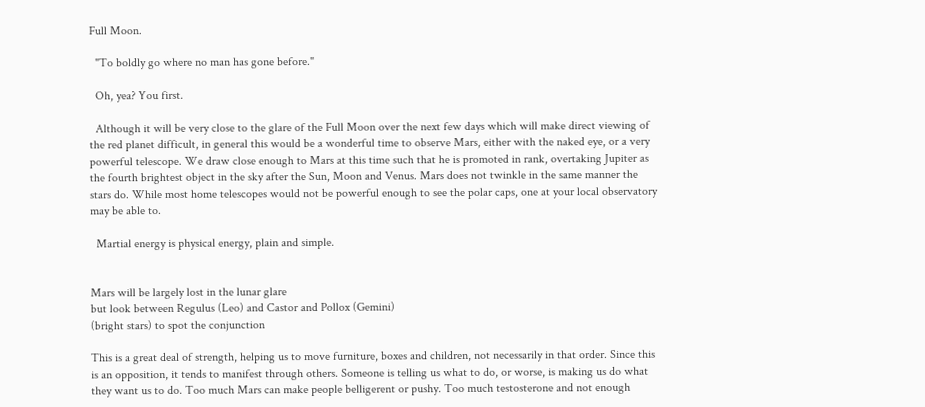Full Moon.

  "To boldly go where no man has gone before."

  Oh, yea? You first.

  Although it will be very close to the glare of the Full Moon over the next few days which will make direct viewing of the red planet difficult, in general this would be a wonderful time to observe Mars, either with the naked eye, or a very powerful telescope. We draw close enough to Mars at this time such that he is promoted in rank, overtaking Jupiter as the fourth brightest object in the sky after the Sun, Moon and Venus. Mars does not twinkle in the same manner the stars do. While most home telescopes would not be powerful enough to see the polar caps, one at your local observatory may be able to.

  Martial energy is physical energy, plain and simple.


Mars will be largely lost in the lunar glare
but look between Regulus (Leo) and Castor and Pollox (Gemini)
(bright stars) to spot the conjunction

This is a great deal of strength, helping us to move furniture, boxes and children, not necessarily in that order. Since this is an opposition, it tends to manifest through others. Someone is telling us what to do, or worse, is making us do what they want us to do. Too much Mars can make people belligerent or pushy. Too much testosterone and not enough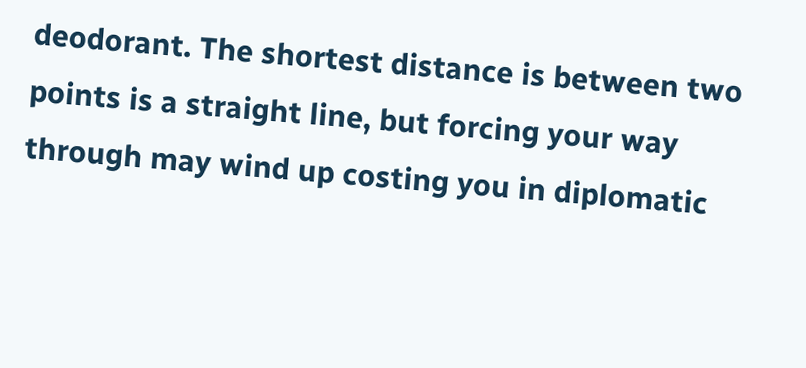deodorant. The shortest distance is between two points is a straight line, but forcing your way through may wind up costing you in diplomatic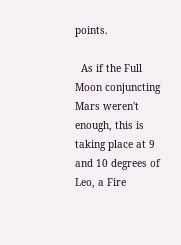points.

  As if the Full Moon conjuncting Mars weren't enough, this is taking place at 9 and 10 degrees of Leo, a Fire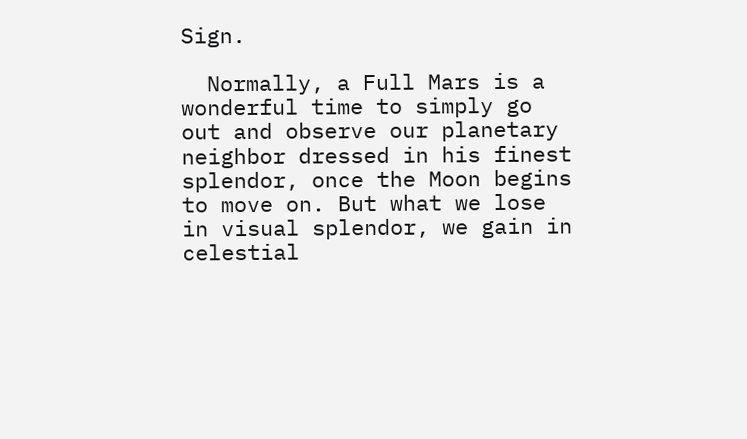Sign.

  Normally, a Full Mars is a wonderful time to simply go out and observe our planetary neighbor dressed in his finest splendor, once the Moon begins to move on. But what we lose in visual splendor, we gain in celestial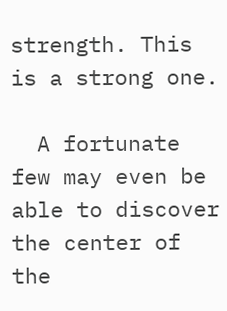strength. This is a strong one.

  A fortunate few may even be able to discover the center of the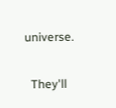universe.

  They'll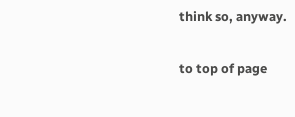think so, anyway.


to top of page